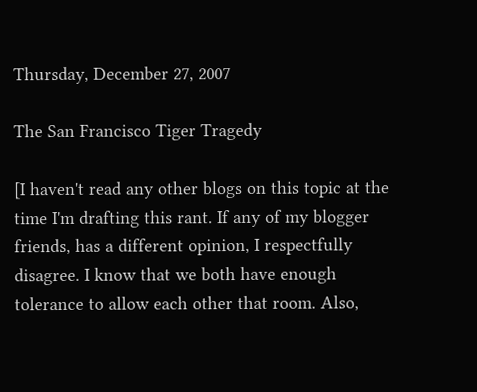Thursday, December 27, 2007

The San Francisco Tiger Tragedy

[I haven't read any other blogs on this topic at the time I'm drafting this rant. If any of my blogger friends, has a different opinion, I respectfully disagree. I know that we both have enough tolerance to allow each other that room. Also,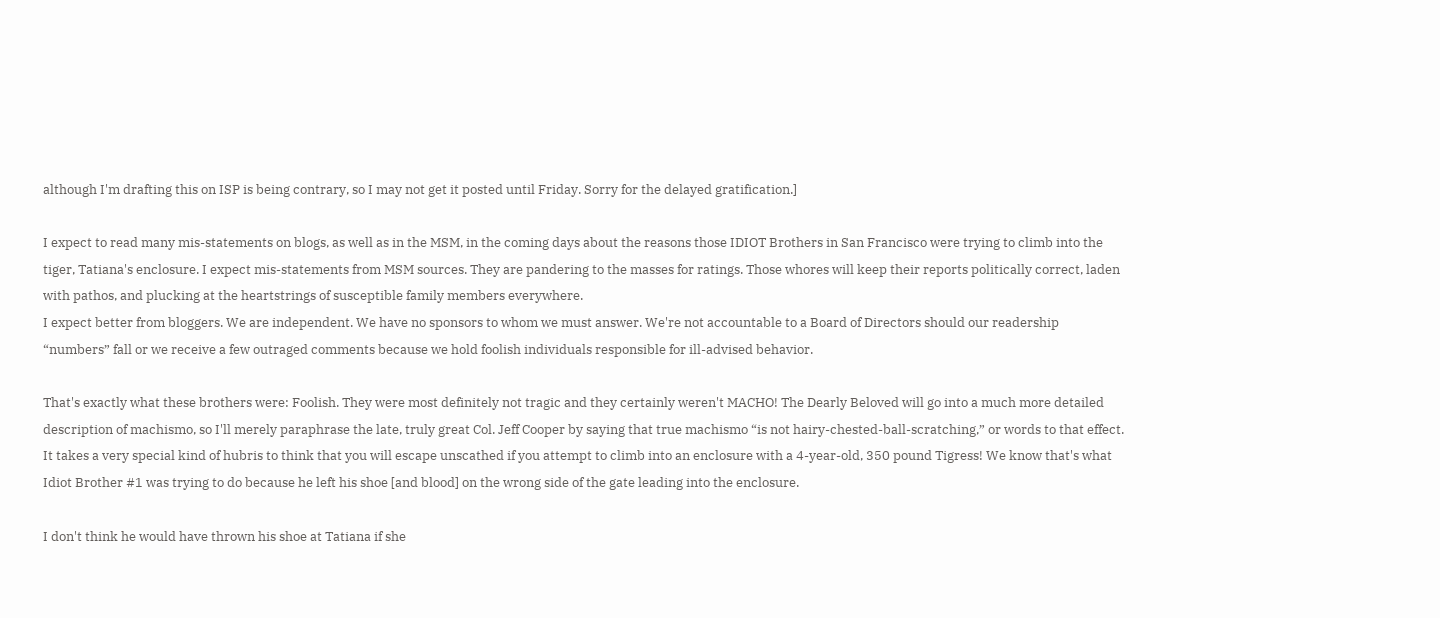although I'm drafting this on ISP is being contrary, so I may not get it posted until Friday. Sorry for the delayed gratification.]

I expect to read many mis-statements on blogs, as well as in the MSM, in the coming days about the reasons those IDIOT Brothers in San Francisco were trying to climb into the tiger, Tatiana's enclosure. I expect mis-statements from MSM sources. They are pandering to the masses for ratings. Those whores will keep their reports politically correct, laden with pathos, and plucking at the heartstrings of susceptible family members everywhere.
I expect better from bloggers. We are independent. We have no sponsors to whom we must answer. We're not accountable to a Board of Directors should our readership “numbers” fall or we receive a few outraged comments because we hold foolish individuals responsible for ill-advised behavior.

That's exactly what these brothers were: Foolish. They were most definitely not tragic and they certainly weren't MACHO! The Dearly Beloved will go into a much more detailed description of machismo, so I'll merely paraphrase the late, truly great Col. Jeff Cooper by saying that true machismo “is not hairy-chested-ball-scratching,” or words to that effect.
It takes a very special kind of hubris to think that you will escape unscathed if you attempt to climb into an enclosure with a 4-year-old, 350 pound Tigress! We know that's what Idiot Brother #1 was trying to do because he left his shoe [and blood] on the wrong side of the gate leading into the enclosure.

I don't think he would have thrown his shoe at Tatiana if she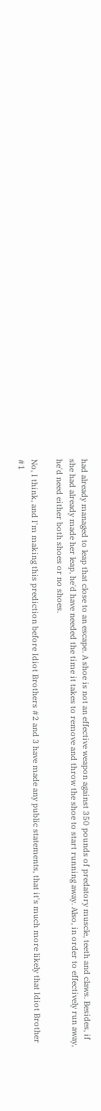had already managed to leap that close to an escape. A shoe is not an effective weapon against 350 pounds of predatory muscle, teeth and claws. Besides, if she had already made her leap, he'd have needed the time it takes to remove and throw the shoe to start running away. Also, in order to effectively run away, he'd need either both shoes or no shoes.

No, I think, and I'm making this prediction before Idiot Brothers #2 and 3 have made any public statements, that it's much more likely that Idiot Brother #1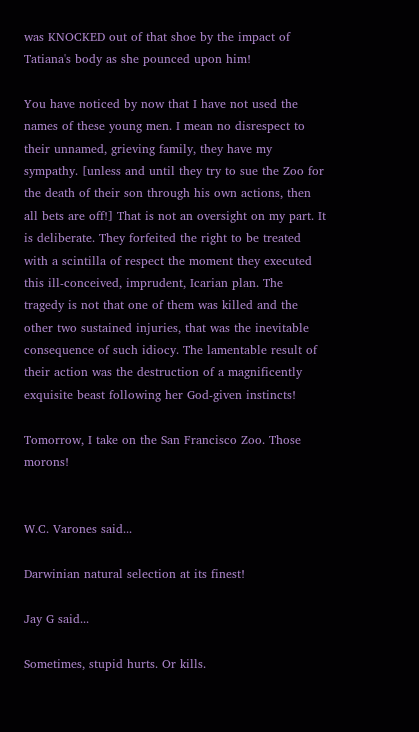was KNOCKED out of that shoe by the impact of Tatiana's body as she pounced upon him!

You have noticed by now that I have not used the names of these young men. I mean no disrespect to their unnamed, grieving family, they have my sympathy. [unless and until they try to sue the Zoo for the death of their son through his own actions, then all bets are off!] That is not an oversight on my part. It is deliberate. They forfeited the right to be treated with a scintilla of respect the moment they executed this ill-conceived, imprudent, Icarian plan. The tragedy is not that one of them was killed and the other two sustained injuries, that was the inevitable consequence of such idiocy. The lamentable result of their action was the destruction of a magnificently exquisite beast following her God-given instincts!

Tomorrow, I take on the San Francisco Zoo. Those morons!


W.C. Varones said...

Darwinian natural selection at its finest!

Jay G said...

Sometimes, stupid hurts. Or kills.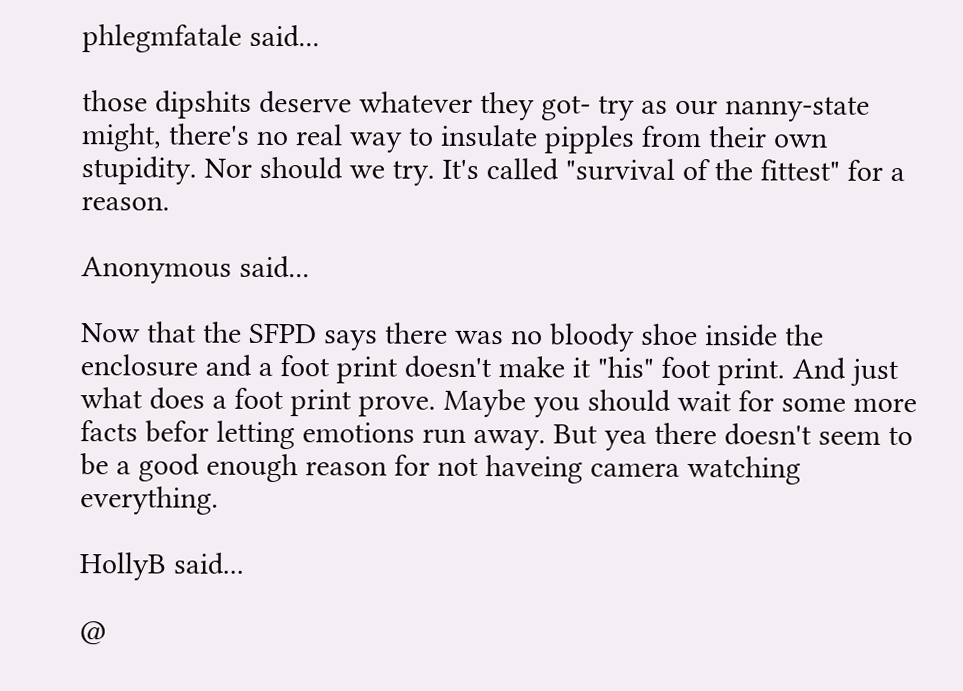phlegmfatale said...

those dipshits deserve whatever they got- try as our nanny-state might, there's no real way to insulate pipples from their own stupidity. Nor should we try. It's called "survival of the fittest" for a reason.

Anonymous said...

Now that the SFPD says there was no bloody shoe inside the enclosure and a foot print doesn't make it "his" foot print. And just what does a foot print prove. Maybe you should wait for some more facts befor letting emotions run away. But yea there doesn't seem to be a good enough reason for not haveing camera watching everything.

HollyB said...

@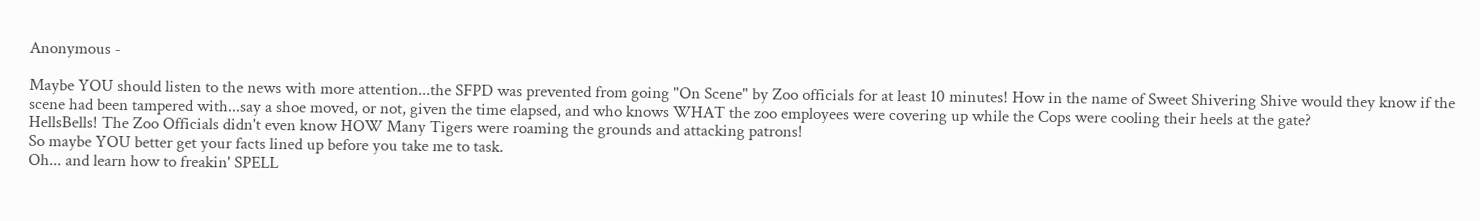Anonymous -

Maybe YOU should listen to the news with more attention...the SFPD was prevented from going "On Scene" by Zoo officials for at least 10 minutes! How in the name of Sweet Shivering Shive would they know if the scene had been tampered with...say a shoe moved, or not, given the time elapsed, and who knows WHAT the zoo employees were covering up while the Cops were cooling their heels at the gate?
HellsBells! The Zoo Officials didn't even know HOW Many Tigers were roaming the grounds and attacking patrons!
So maybe YOU better get your facts lined up before you take me to task.
Oh... and learn how to freakin' SPELL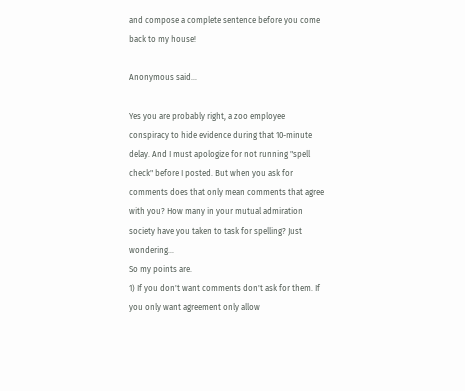and compose a complete sentence before you come back to my house!

Anonymous said...

Yes you are probably right, a zoo employee conspiracy to hide evidence during that 10-minute delay. And I must apologize for not running "spell check" before I posted. But when you ask for comments does that only mean comments that agree with you? How many in your mutual admiration society have you taken to task for spelling? Just wondering...
So my points are.
1) If you don't want comments don't ask for them. If you only want agreement only allow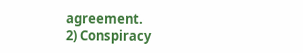agreement.
2) Conspiracy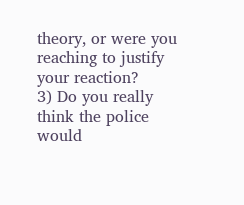theory, or were you reaching to justify your reaction?
3) Do you really think the police would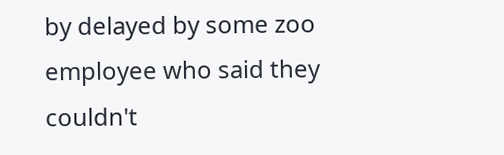by delayed by some zoo employee who said they couldn't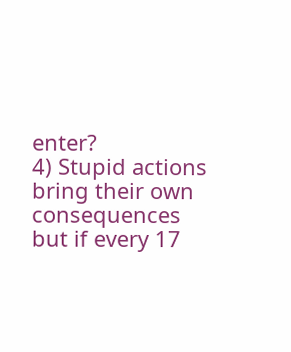enter?
4) Stupid actions bring their own consequences but if every 17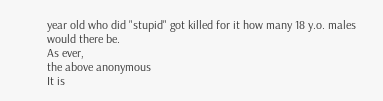year old who did "stupid" got killed for it how many 18 y.o. males would there be.
As ever,
the above anonymous
It is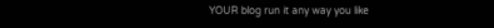YOUR blog run it any way you like